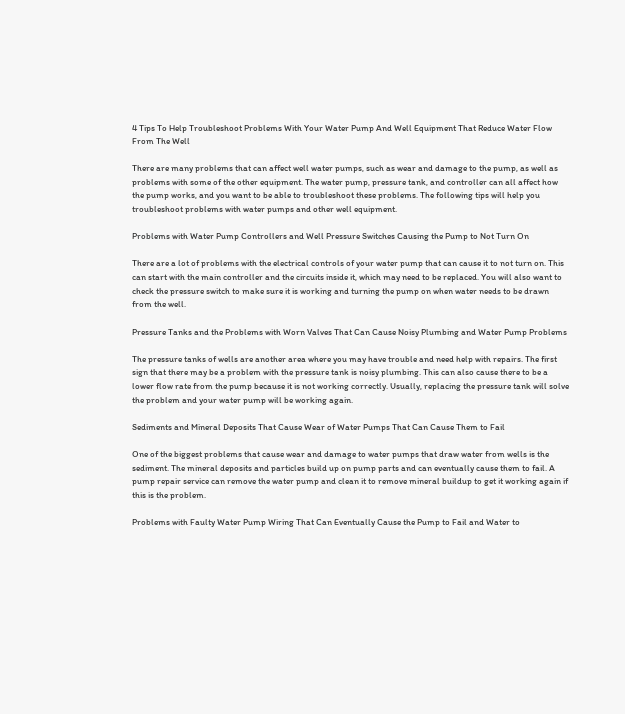4 Tips To Help Troubleshoot Problems With Your Water Pump And Well Equipment That Reduce Water Flow From The Well

There are many problems that can affect well water pumps, such as wear and damage to the pump, as well as problems with some of the other equipment. The water pump, pressure tank, and controller can all affect how the pump works, and you want to be able to troubleshoot these problems. The following tips will help you troubleshoot problems with water pumps and other well equipment.

Problems with Water Pump Controllers and Well Pressure Switches Causing the Pump to Not Turn On

There are a lot of problems with the electrical controls of your water pump that can cause it to not turn on. This can start with the main controller and the circuits inside it, which may need to be replaced. You will also want to check the pressure switch to make sure it is working and turning the pump on when water needs to be drawn from the well.

Pressure Tanks and the Problems with Worn Valves That Can Cause Noisy Plumbing and Water Pump Problems

The pressure tanks of wells are another area where you may have trouble and need help with repairs. The first sign that there may be a problem with the pressure tank is noisy plumbing. This can also cause there to be a lower flow rate from the pump because it is not working correctly. Usually, replacing the pressure tank will solve the problem and your water pump will be working again.

Sediments and Mineral Deposits That Cause Wear of Water Pumps That Can Cause Them to Fail

One of the biggest problems that cause wear and damage to water pumps that draw water from wells is the sediment. The mineral deposits and particles build up on pump parts and can eventually cause them to fail. A pump repair service can remove the water pump and clean it to remove mineral buildup to get it working again if this is the problem.

Problems with Faulty Water Pump Wiring That Can Eventually Cause the Pump to Fail and Water to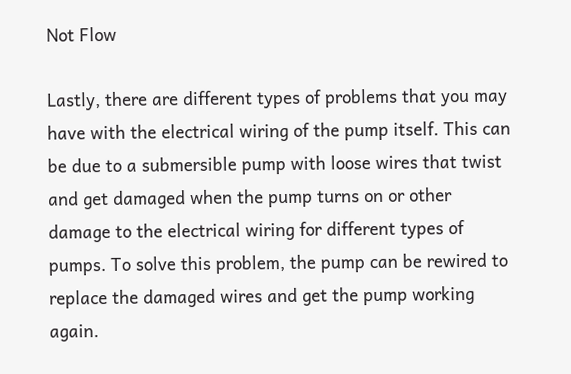Not Flow

Lastly, there are different types of problems that you may have with the electrical wiring of the pump itself. This can be due to a submersible pump with loose wires that twist and get damaged when the pump turns on or other damage to the electrical wiring for different types of pumps. To solve this problem, the pump can be rewired to replace the damaged wires and get the pump working again.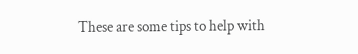These are some tips to help with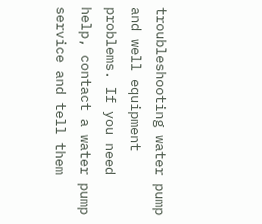troubleshooting water pump and well equipment problems. If you need help, contact a water pump service and tell them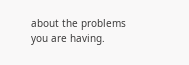about the problems you are having.